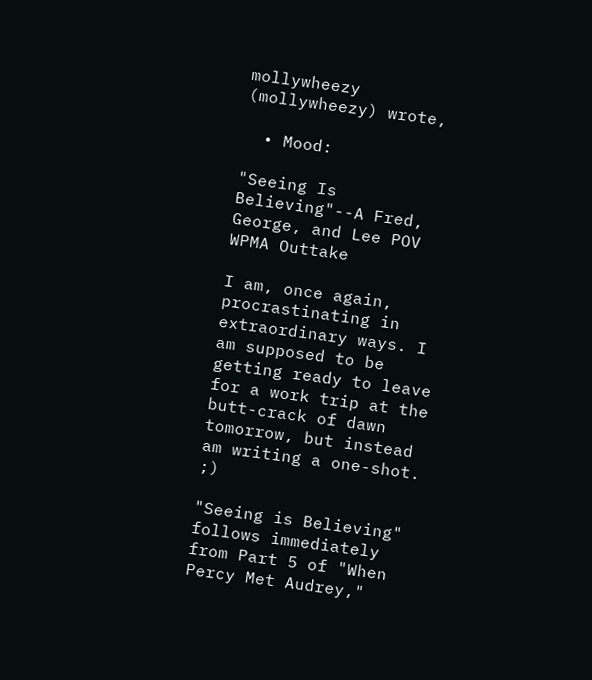mollywheezy (mollywheezy) wrote,

  • Mood:

"Seeing Is Believing"--A Fred, George, and Lee POV WPMA Outtake

I am, once again, procrastinating in extraordinary ways. I am supposed to be getting ready to leave for a work trip at the butt-crack of dawn tomorrow, but instead am writing a one-shot. ;)

"Seeing is Believing" follows immediately from Part 5 of "When Percy Met Audrey,"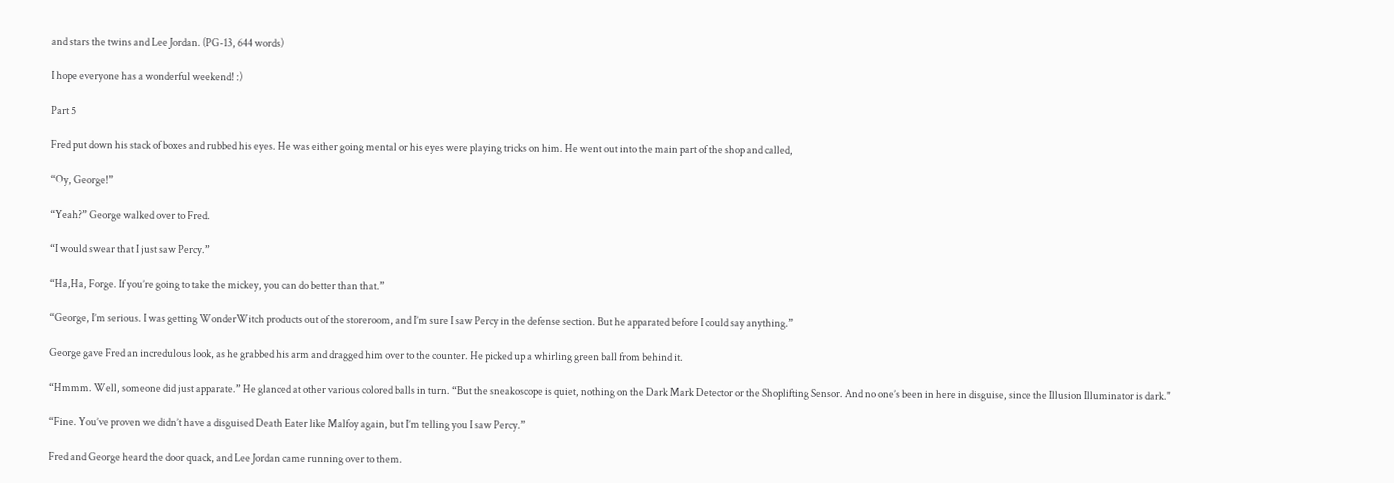and stars the twins and Lee Jordan. (PG-13, 644 words)

I hope everyone has a wonderful weekend! :)

Part 5

Fred put down his stack of boxes and rubbed his eyes. He was either going mental or his eyes were playing tricks on him. He went out into the main part of the shop and called,

“Oy, George!”

“Yeah?” George walked over to Fred.

“I would swear that I just saw Percy.”

“Ha,Ha, Forge. If you’re going to take the mickey, you can do better than that.”

“George, I’m serious. I was getting WonderWitch products out of the storeroom, and I’m sure I saw Percy in the defense section. But he apparated before I could say anything.”

George gave Fred an incredulous look, as he grabbed his arm and dragged him over to the counter. He picked up a whirling green ball from behind it.

“Hmmm. Well, someone did just apparate.” He glanced at other various colored balls in turn. “But the sneakoscope is quiet, nothing on the Dark Mark Detector or the Shoplifting Sensor. And no one’s been in here in disguise, since the Illusion Illuminator is dark."

“Fine. You’ve proven we didn’t have a disguised Death Eater like Malfoy again, but I’m telling you I saw Percy.”

Fred and George heard the door quack, and Lee Jordan came running over to them.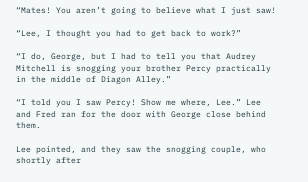“Mates! You aren’t going to believe what I just saw!

“Lee, I thought you had to get back to work?”

“I do, George, but I had to tell you that Audrey Mitchell is snogging your brother Percy practically in the middle of Diagon Alley.”

“I told you I saw Percy! Show me where, Lee.” Lee and Fred ran for the door with George close behind them.

Lee pointed, and they saw the snogging couple, who shortly after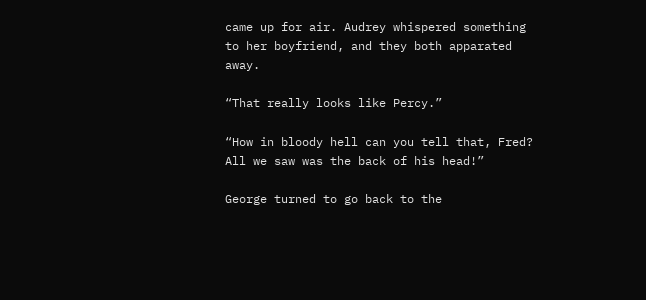came up for air. Audrey whispered something to her boyfriend, and they both apparated away.

“That really looks like Percy.”

“How in bloody hell can you tell that, Fred? All we saw was the back of his head!”

George turned to go back to the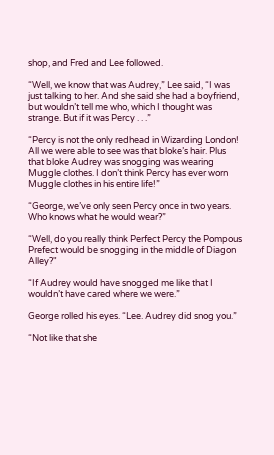shop, and Fred and Lee followed.

“Well, we know that was Audrey,” Lee said, “I was just talking to her. And she said she had a boyfriend, but wouldn’t tell me who, which I thought was strange. But if it was Percy . . .”

“Percy is not the only redhead in Wizarding London! All we were able to see was that bloke’s hair. Plus that bloke Audrey was snogging was wearing Muggle clothes. I don’t think Percy has ever worn Muggle clothes in his entire life!”

“George, we’ve only seen Percy once in two years. Who knows what he would wear?”

“Well, do you really think Perfect Percy the Pompous Prefect would be snogging in the middle of Diagon Alley?"

“If Audrey would have snogged me like that I wouldn’t have cared where we were.”

George rolled his eyes. “Lee. Audrey did snog you.”

“Not like that she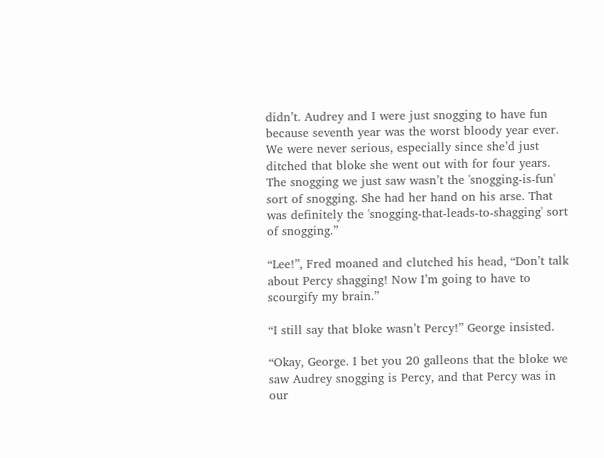didn’t. Audrey and I were just snogging to have fun because seventh year was the worst bloody year ever. We were never serious, especially since she’d just ditched that bloke she went out with for four years. The snogging we just saw wasn’t the 'snogging-is-fun' sort of snogging. She had her hand on his arse. That was definitely the 'snogging-that-leads-to-shagging' sort of snogging.”

“Lee!”, Fred moaned and clutched his head, “Don’t talk about Percy shagging! Now I’m going to have to scourgify my brain.”

“I still say that bloke wasn’t Percy!” George insisted.

“Okay, George. I bet you 20 galleons that the bloke we saw Audrey snogging is Percy, and that Percy was in our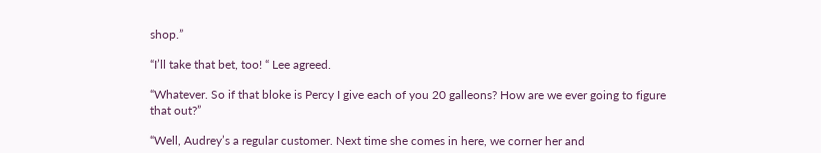shop.”

“I’ll take that bet, too! “ Lee agreed.

“Whatever. So if that bloke is Percy I give each of you 20 galleons? How are we ever going to figure that out?”

“Well, Audrey’s a regular customer. Next time she comes in here, we corner her and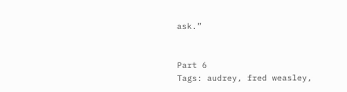ask.”


Part 6
Tags: audrey, fred weasley,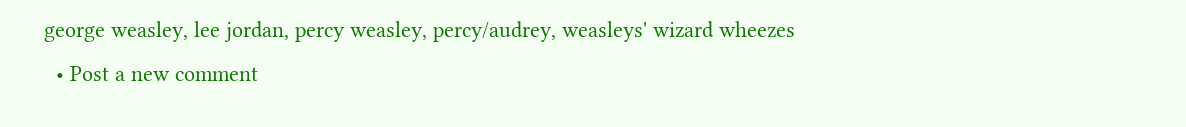george weasley, lee jordan, percy weasley, percy/audrey, weasleys' wizard wheezes
  • Post a new comment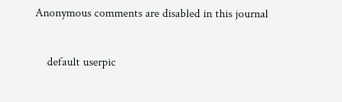Anonymous comments are disabled in this journal

    default userpic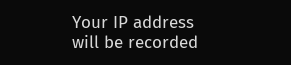Your IP address will be recorded